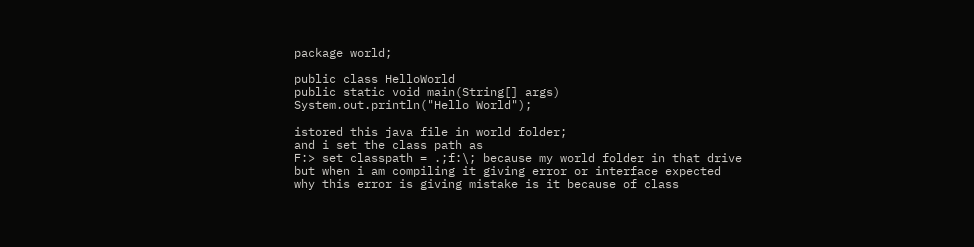package world;

public class HelloWorld
public static void main(String[] args)
System.out.println("Hello World");

istored this java file in world folder;
and i set the class path as
F:> set classpath = .;f:\; because my world folder in that drive
but when i am compiling it giving error or interface expected
why this error is giving mistake is it because of class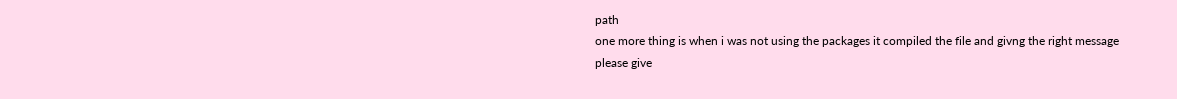path
one more thing is when i was not using the packages it compiled the file and givng the right message
please give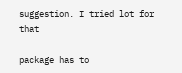suggestion. I tried lot for that

package has to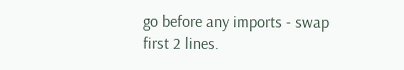go before any imports - swap first 2 lines.